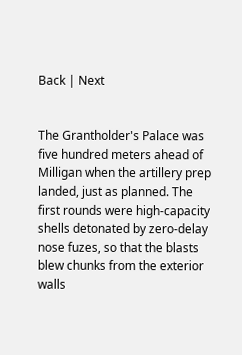Back | Next


The Grantholder's Palace was five hundred meters ahead of Milligan when the artillery prep landed, just as planned. The first rounds were high-capacity shells detonated by zero-delay nose fuzes, so that the blasts blew chunks from the exterior walls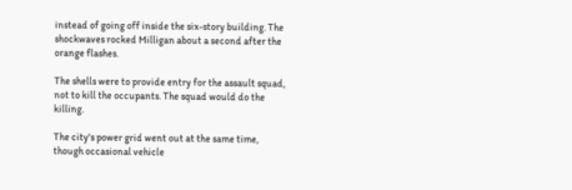instead of going off inside the six-story building. The shockwaves rocked Milligan about a second after the orange flashes.

The shells were to provide entry for the assault squad, not to kill the occupants. The squad would do the killing.

The city's power grid went out at the same time, though occasional vehicle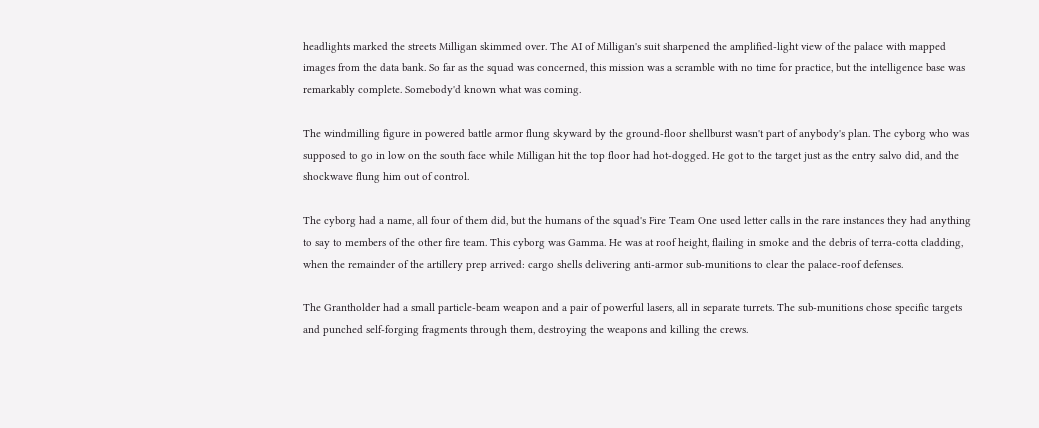headlights marked the streets Milligan skimmed over. The AI of Milligan's suit sharpened the amplified-light view of the palace with mapped images from the data bank. So far as the squad was concerned, this mission was a scramble with no time for practice, but the intelligence base was remarkably complete. Somebody'd known what was coming.

The windmilling figure in powered battle armor flung skyward by the ground-floor shellburst wasn't part of anybody's plan. The cyborg who was supposed to go in low on the south face while Milligan hit the top floor had hot-dogged. He got to the target just as the entry salvo did, and the shockwave flung him out of control.

The cyborg had a name, all four of them did, but the humans of the squad's Fire Team One used letter calls in the rare instances they had anything to say to members of the other fire team. This cyborg was Gamma. He was at roof height, flailing in smoke and the debris of terra-cotta cladding, when the remainder of the artillery prep arrived: cargo shells delivering anti-armor sub-munitions to clear the palace-roof defenses.

The Grantholder had a small particle-beam weapon and a pair of powerful lasers, all in separate turrets. The sub-munitions chose specific targets and punched self-forging fragments through them, destroying the weapons and killing the crews.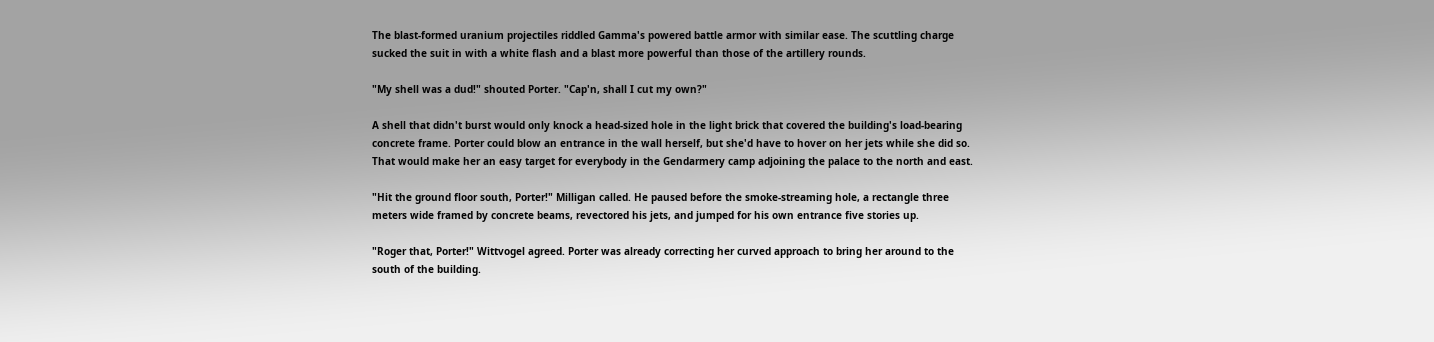The blast-formed uranium projectiles riddled Gamma's powered battle armor with similar ease. The scuttling charge sucked the suit in with a white flash and a blast more powerful than those of the artillery rounds.

"My shell was a dud!" shouted Porter. "Cap'n, shall I cut my own?"

A shell that didn't burst would only knock a head-sized hole in the light brick that covered the building's load-bearing concrete frame. Porter could blow an entrance in the wall herself, but she'd have to hover on her jets while she did so. That would make her an easy target for everybody in the Gendarmery camp adjoining the palace to the north and east.

"Hit the ground floor south, Porter!" Milligan called. He paused before the smoke-streaming hole, a rectangle three meters wide framed by concrete beams, revectored his jets, and jumped for his own entrance five stories up.

"Roger that, Porter!" Wittvogel agreed. Porter was already correcting her curved approach to bring her around to the south of the building.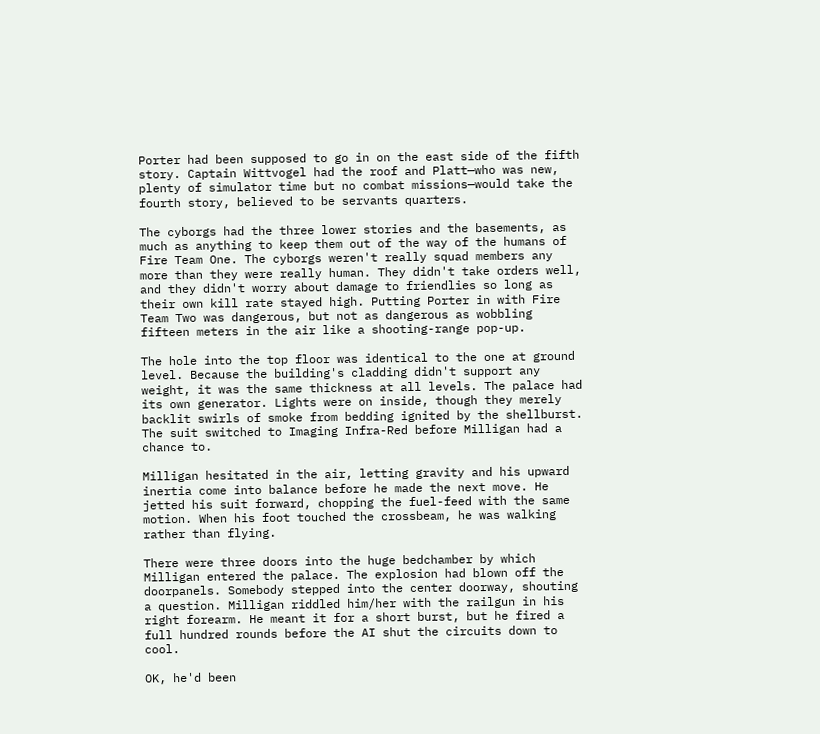Porter had been supposed to go in on the east side of the fifth story. Captain Wittvogel had the roof and Platt—who was new, plenty of simulator time but no combat missions—would take the fourth story, believed to be servants quarters.

The cyborgs had the three lower stories and the basements, as much as anything to keep them out of the way of the humans of Fire Team One. The cyborgs weren't really squad members any more than they were really human. They didn't take orders well, and they didn't worry about damage to friendlies so long as their own kill rate stayed high. Putting Porter in with Fire Team Two was dangerous, but not as dangerous as wobbling fifteen meters in the air like a shooting-range pop-up.

The hole into the top floor was identical to the one at ground level. Because the building's cladding didn't support any weight, it was the same thickness at all levels. The palace had its own generator. Lights were on inside, though they merely backlit swirls of smoke from bedding ignited by the shellburst. The suit switched to Imaging Infra-Red before Milligan had a chance to.

Milligan hesitated in the air, letting gravity and his upward inertia come into balance before he made the next move. He jetted his suit forward, chopping the fuel-feed with the same motion. When his foot touched the crossbeam, he was walking rather than flying.

There were three doors into the huge bedchamber by which Milligan entered the palace. The explosion had blown off the doorpanels. Somebody stepped into the center doorway, shouting a question. Milligan riddled him/her with the railgun in his right forearm. He meant it for a short burst, but he fired a full hundred rounds before the AI shut the circuits down to cool.

OK, he'd been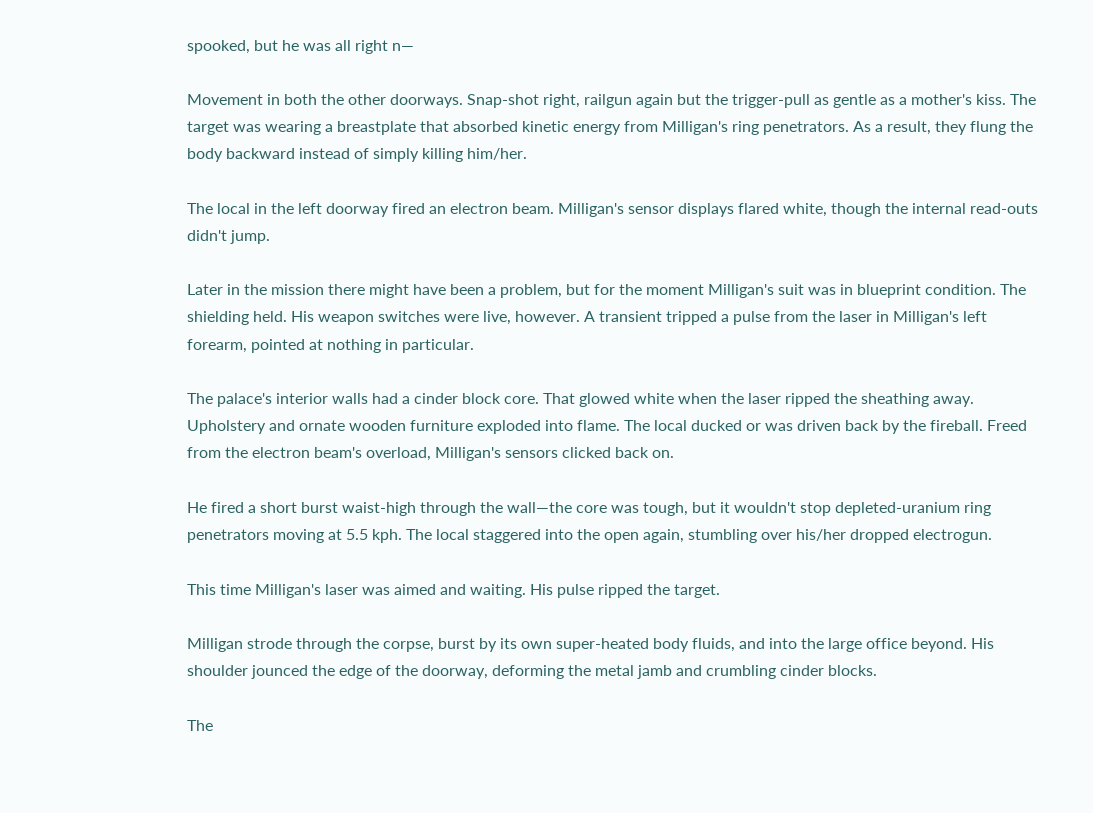spooked, but he was all right n—

Movement in both the other doorways. Snap-shot right, railgun again but the trigger-pull as gentle as a mother's kiss. The target was wearing a breastplate that absorbed kinetic energy from Milligan's ring penetrators. As a result, they flung the body backward instead of simply killing him/her.

The local in the left doorway fired an electron beam. Milligan's sensor displays flared white, though the internal read-outs didn't jump.

Later in the mission there might have been a problem, but for the moment Milligan's suit was in blueprint condition. The shielding held. His weapon switches were live, however. A transient tripped a pulse from the laser in Milligan's left forearm, pointed at nothing in particular.

The palace's interior walls had a cinder block core. That glowed white when the laser ripped the sheathing away. Upholstery and ornate wooden furniture exploded into flame. The local ducked or was driven back by the fireball. Freed from the electron beam's overload, Milligan's sensors clicked back on.

He fired a short burst waist-high through the wall—the core was tough, but it wouldn't stop depleted-uranium ring penetrators moving at 5.5 kph. The local staggered into the open again, stumbling over his/her dropped electrogun.

This time Milligan's laser was aimed and waiting. His pulse ripped the target.

Milligan strode through the corpse, burst by its own super-heated body fluids, and into the large office beyond. His shoulder jounced the edge of the doorway, deforming the metal jamb and crumbling cinder blocks.

The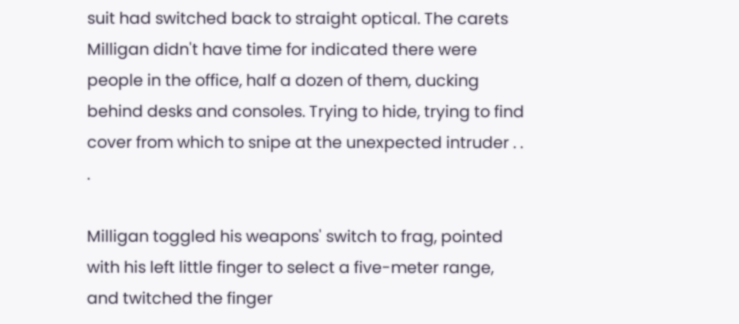suit had switched back to straight optical. The carets Milligan didn't have time for indicated there were people in the office, half a dozen of them, ducking behind desks and consoles. Trying to hide, trying to find cover from which to snipe at the unexpected intruder . . .

Milligan toggled his weapons' switch to frag, pointed with his left little finger to select a five-meter range, and twitched the finger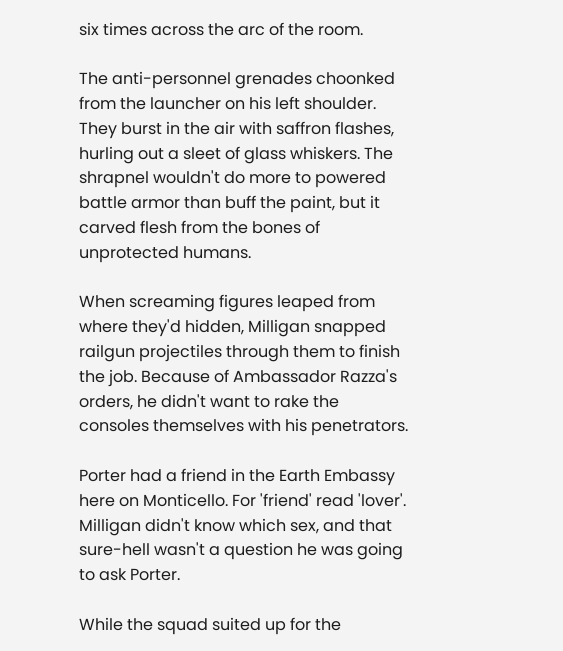six times across the arc of the room.

The anti-personnel grenades choonked from the launcher on his left shoulder. They burst in the air with saffron flashes, hurling out a sleet of glass whiskers. The shrapnel wouldn't do more to powered battle armor than buff the paint, but it carved flesh from the bones of unprotected humans.

When screaming figures leaped from where they'd hidden, Milligan snapped railgun projectiles through them to finish the job. Because of Ambassador Razza's orders, he didn't want to rake the consoles themselves with his penetrators.

Porter had a friend in the Earth Embassy here on Monticello. For 'friend' read 'lover'. Milligan didn't know which sex, and that sure-hell wasn't a question he was going to ask Porter.

While the squad suited up for the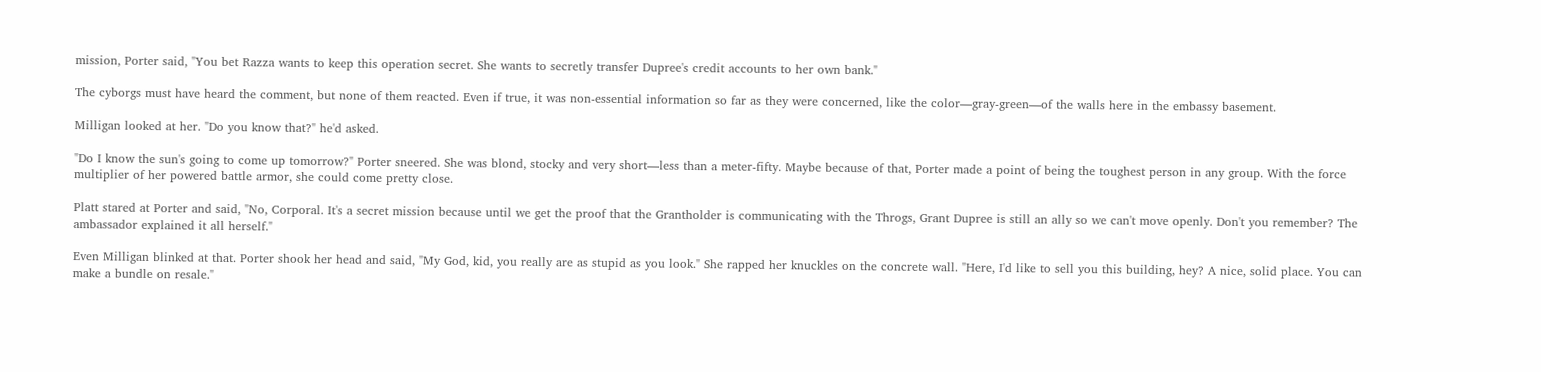mission, Porter said, "You bet Razza wants to keep this operation secret. She wants to secretly transfer Dupree's credit accounts to her own bank."

The cyborgs must have heard the comment, but none of them reacted. Even if true, it was non-essential information so far as they were concerned, like the color—gray-green—of the walls here in the embassy basement.

Milligan looked at her. "Do you know that?" he'd asked.

"Do I know the sun's going to come up tomorrow?" Porter sneered. She was blond, stocky and very short—less than a meter-fifty. Maybe because of that, Porter made a point of being the toughest person in any group. With the force multiplier of her powered battle armor, she could come pretty close.

Platt stared at Porter and said, "No, Corporal. It's a secret mission because until we get the proof that the Grantholder is communicating with the Throgs, Grant Dupree is still an ally so we can't move openly. Don't you remember? The ambassador explained it all herself."

Even Milligan blinked at that. Porter shook her head and said, "My God, kid, you really are as stupid as you look." She rapped her knuckles on the concrete wall. "Here, I'd like to sell you this building, hey? A nice, solid place. You can make a bundle on resale."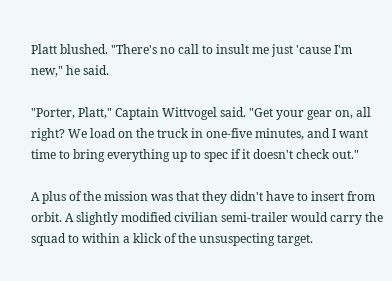Platt blushed. "There's no call to insult me just 'cause I'm new," he said.

"Porter, Platt," Captain Wittvogel said. "Get your gear on, all right? We load on the truck in one-five minutes, and I want time to bring everything up to spec if it doesn't check out."

A plus of the mission was that they didn't have to insert from orbit. A slightly modified civilian semi-trailer would carry the squad to within a klick of the unsuspecting target.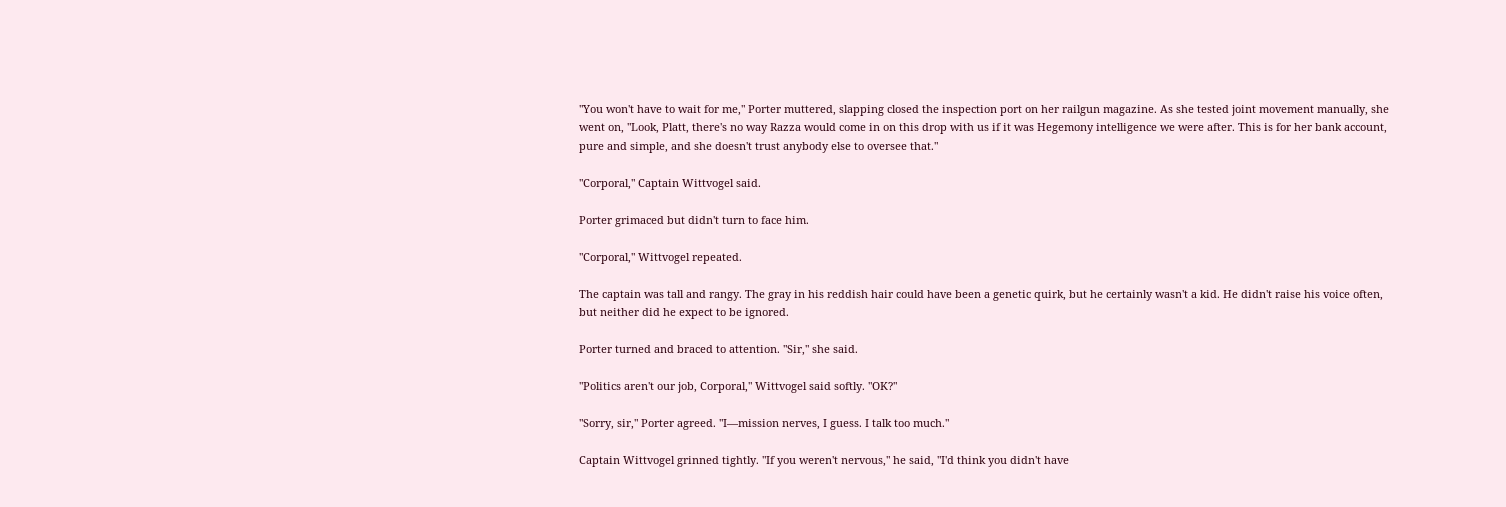"You won't have to wait for me," Porter muttered, slapping closed the inspection port on her railgun magazine. As she tested joint movement manually, she went on, "Look, Platt, there's no way Razza would come in on this drop with us if it was Hegemony intelligence we were after. This is for her bank account, pure and simple, and she doesn't trust anybody else to oversee that."

"Corporal," Captain Wittvogel said.

Porter grimaced but didn't turn to face him.

"Corporal," Wittvogel repeated.

The captain was tall and rangy. The gray in his reddish hair could have been a genetic quirk, but he certainly wasn't a kid. He didn't raise his voice often, but neither did he expect to be ignored.

Porter turned and braced to attention. "Sir," she said.

"Politics aren't our job, Corporal," Wittvogel said softly. "OK?"

"Sorry, sir," Porter agreed. "I—mission nerves, I guess. I talk too much."

Captain Wittvogel grinned tightly. "If you weren't nervous," he said, "I'd think you didn't have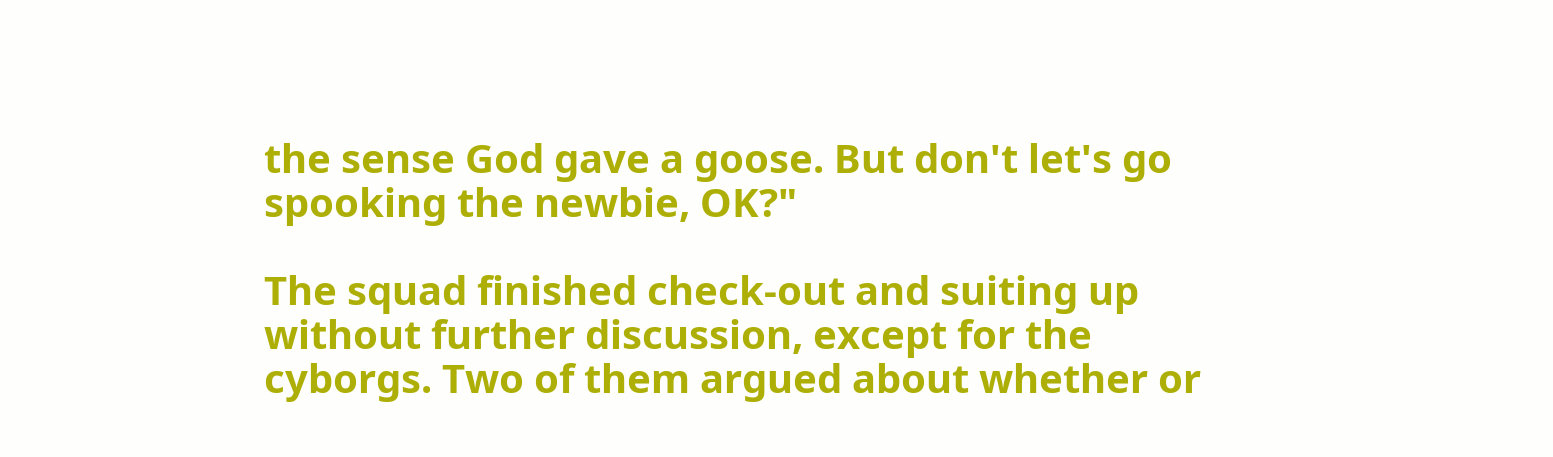the sense God gave a goose. But don't let's go spooking the newbie, OK?"

The squad finished check-out and suiting up without further discussion, except for the cyborgs. Two of them argued about whether or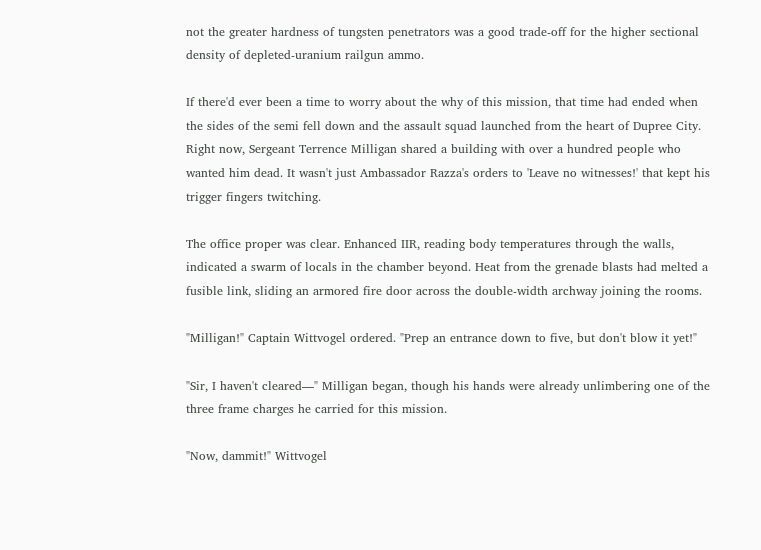not the greater hardness of tungsten penetrators was a good trade-off for the higher sectional density of depleted-uranium railgun ammo.

If there'd ever been a time to worry about the why of this mission, that time had ended when the sides of the semi fell down and the assault squad launched from the heart of Dupree City. Right now, Sergeant Terrence Milligan shared a building with over a hundred people who wanted him dead. It wasn't just Ambassador Razza's orders to 'Leave no witnesses!' that kept his trigger fingers twitching.

The office proper was clear. Enhanced IIR, reading body temperatures through the walls, indicated a swarm of locals in the chamber beyond. Heat from the grenade blasts had melted a fusible link, sliding an armored fire door across the double-width archway joining the rooms.

"Milligan!" Captain Wittvogel ordered. "Prep an entrance down to five, but don't blow it yet!"

"Sir, I haven't cleared—" Milligan began, though his hands were already unlimbering one of the three frame charges he carried for this mission.

"Now, dammit!" Wittvogel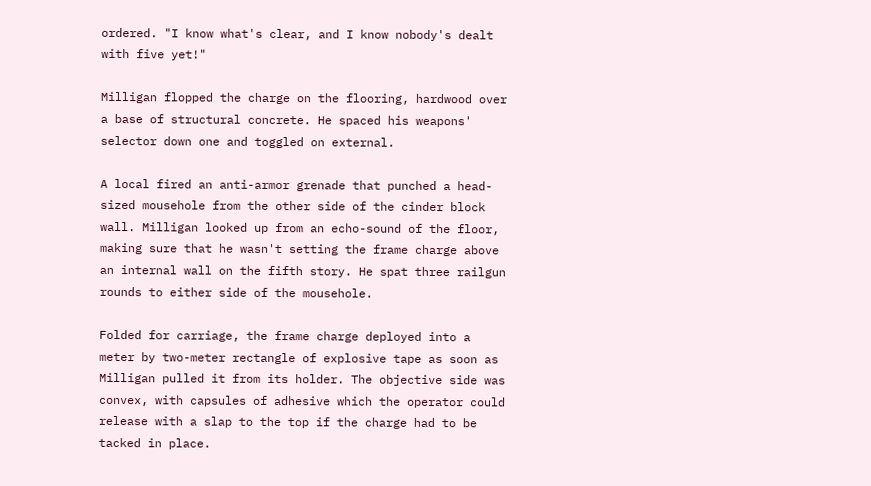ordered. "I know what's clear, and I know nobody's dealt with five yet!"

Milligan flopped the charge on the flooring, hardwood over a base of structural concrete. He spaced his weapons' selector down one and toggled on external.

A local fired an anti-armor grenade that punched a head-sized mousehole from the other side of the cinder block wall. Milligan looked up from an echo-sound of the floor, making sure that he wasn't setting the frame charge above an internal wall on the fifth story. He spat three railgun rounds to either side of the mousehole.

Folded for carriage, the frame charge deployed into a meter by two-meter rectangle of explosive tape as soon as Milligan pulled it from its holder. The objective side was convex, with capsules of adhesive which the operator could release with a slap to the top if the charge had to be tacked in place.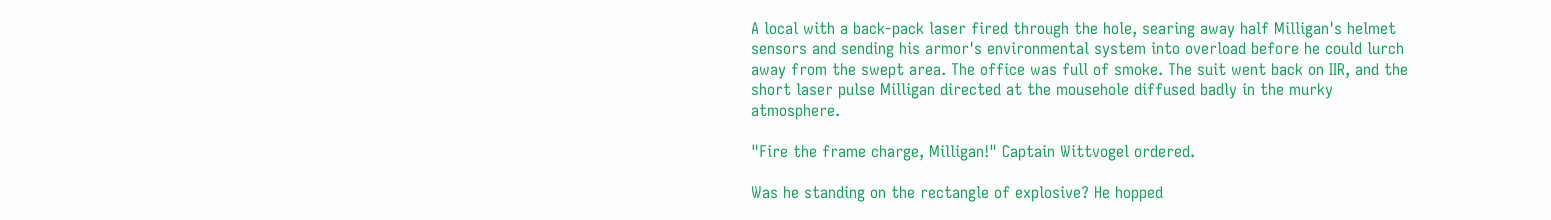A local with a back-pack laser fired through the hole, searing away half Milligan's helmet sensors and sending his armor's environmental system into overload before he could lurch away from the swept area. The office was full of smoke. The suit went back on IIR, and the short laser pulse Milligan directed at the mousehole diffused badly in the murky atmosphere.

"Fire the frame charge, Milligan!" Captain Wittvogel ordered.

Was he standing on the rectangle of explosive? He hopped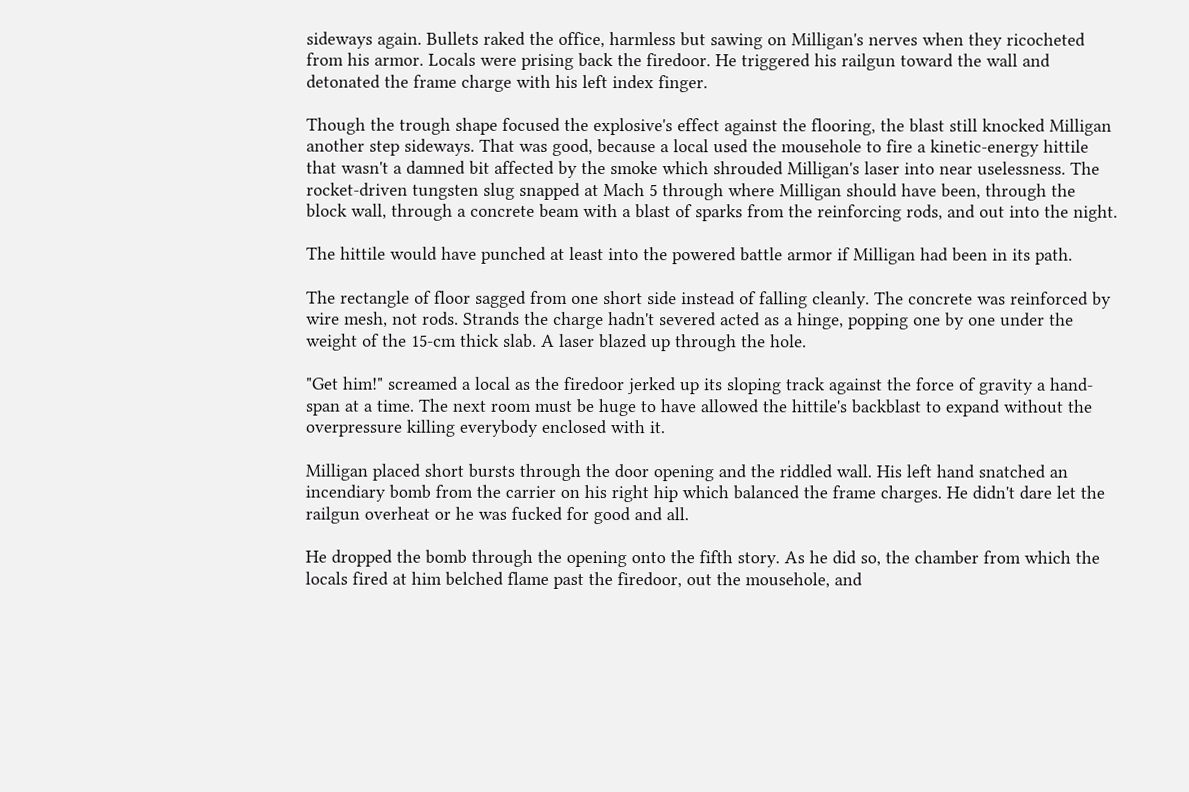sideways again. Bullets raked the office, harmless but sawing on Milligan's nerves when they ricocheted from his armor. Locals were prising back the firedoor. He triggered his railgun toward the wall and detonated the frame charge with his left index finger.

Though the trough shape focused the explosive's effect against the flooring, the blast still knocked Milligan another step sideways. That was good, because a local used the mousehole to fire a kinetic-energy hittile that wasn't a damned bit affected by the smoke which shrouded Milligan's laser into near uselessness. The rocket-driven tungsten slug snapped at Mach 5 through where Milligan should have been, through the block wall, through a concrete beam with a blast of sparks from the reinforcing rods, and out into the night.

The hittile would have punched at least into the powered battle armor if Milligan had been in its path.

The rectangle of floor sagged from one short side instead of falling cleanly. The concrete was reinforced by wire mesh, not rods. Strands the charge hadn't severed acted as a hinge, popping one by one under the weight of the 15-cm thick slab. A laser blazed up through the hole.

"Get him!" screamed a local as the firedoor jerked up its sloping track against the force of gravity a hand-span at a time. The next room must be huge to have allowed the hittile's backblast to expand without the overpressure killing everybody enclosed with it.

Milligan placed short bursts through the door opening and the riddled wall. His left hand snatched an incendiary bomb from the carrier on his right hip which balanced the frame charges. He didn't dare let the railgun overheat or he was fucked for good and all.

He dropped the bomb through the opening onto the fifth story. As he did so, the chamber from which the locals fired at him belched flame past the firedoor, out the mousehole, and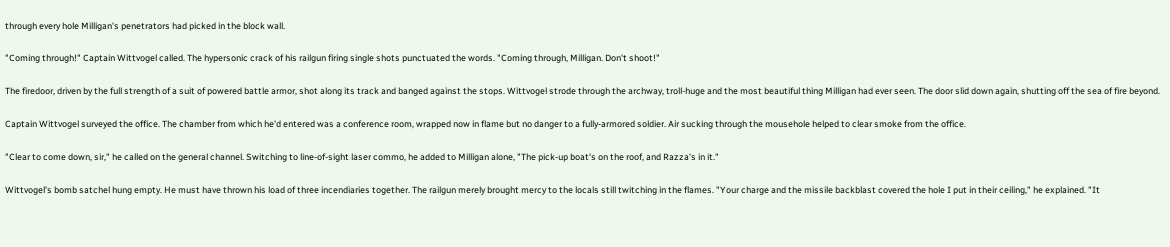through every hole Milligan's penetrators had picked in the block wall.

"Coming through!" Captain Wittvogel called. The hypersonic crack of his railgun firing single shots punctuated the words. "Coming through, Milligan. Don't shoot!"

The firedoor, driven by the full strength of a suit of powered battle armor, shot along its track and banged against the stops. Wittvogel strode through the archway, troll-huge and the most beautiful thing Milligan had ever seen. The door slid down again, shutting off the sea of fire beyond.

Captain Wittvogel surveyed the office. The chamber from which he'd entered was a conference room, wrapped now in flame but no danger to a fully-armored soldier. Air sucking through the mousehole helped to clear smoke from the office.

"Clear to come down, sir," he called on the general channel. Switching to line-of-sight laser commo, he added to Milligan alone, "The pick-up boat's on the roof, and Razza's in it."

Wittvogel's bomb satchel hung empty. He must have thrown his load of three incendiaries together. The railgun merely brought mercy to the locals still twitching in the flames. "Your charge and the missile backblast covered the hole I put in their ceiling," he explained. "It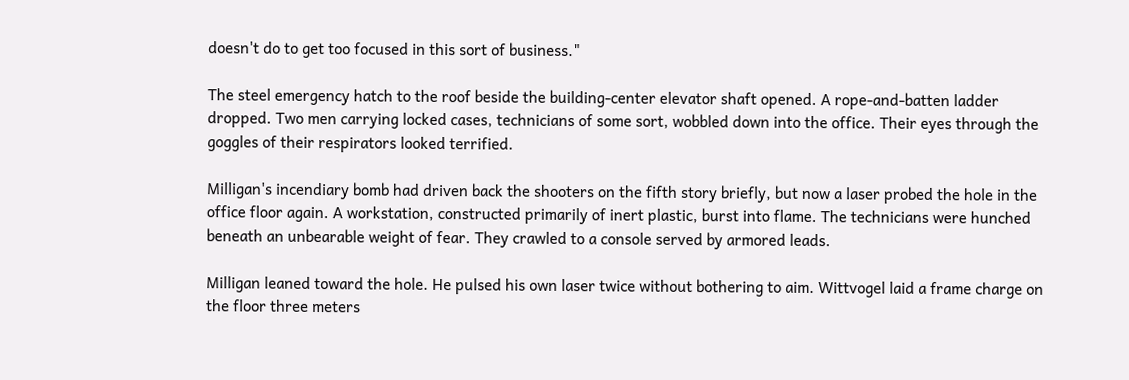doesn't do to get too focused in this sort of business."

The steel emergency hatch to the roof beside the building-center elevator shaft opened. A rope-and-batten ladder dropped. Two men carrying locked cases, technicians of some sort, wobbled down into the office. Their eyes through the goggles of their respirators looked terrified.

Milligan's incendiary bomb had driven back the shooters on the fifth story briefly, but now a laser probed the hole in the office floor again. A workstation, constructed primarily of inert plastic, burst into flame. The technicians were hunched beneath an unbearable weight of fear. They crawled to a console served by armored leads.

Milligan leaned toward the hole. He pulsed his own laser twice without bothering to aim. Wittvogel laid a frame charge on the floor three meters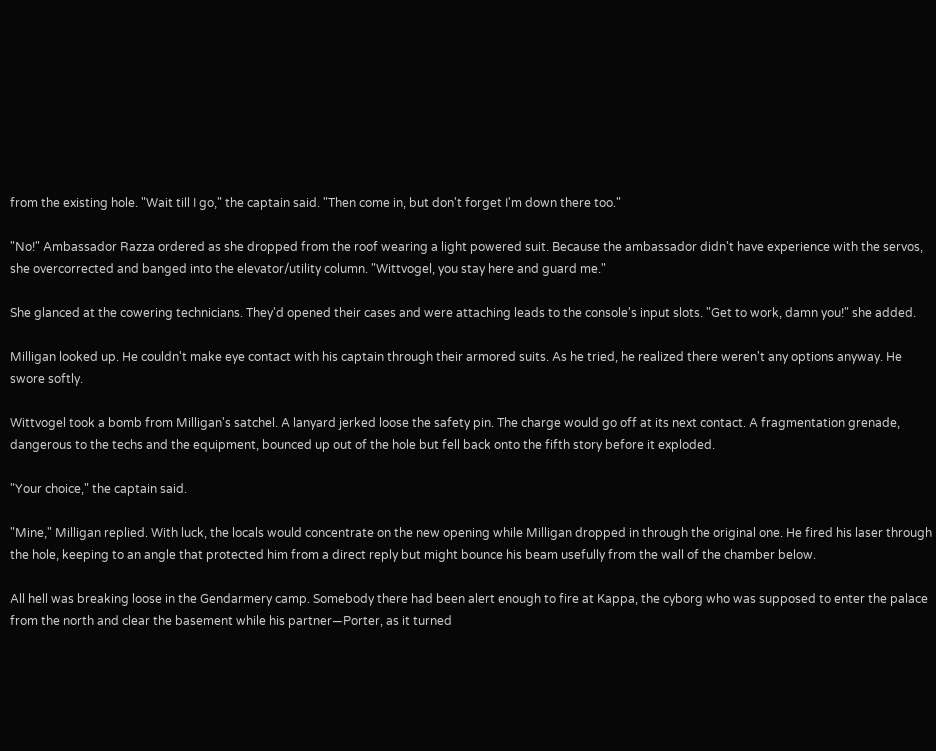from the existing hole. "Wait till I go," the captain said. "Then come in, but don't forget I'm down there too."

"No!" Ambassador Razza ordered as she dropped from the roof wearing a light powered suit. Because the ambassador didn't have experience with the servos, she overcorrected and banged into the elevator/utility column. "Wittvogel, you stay here and guard me."

She glanced at the cowering technicians. They'd opened their cases and were attaching leads to the console's input slots. "Get to work, damn you!" she added.

Milligan looked up. He couldn't make eye contact with his captain through their armored suits. As he tried, he realized there weren't any options anyway. He swore softly.

Wittvogel took a bomb from Milligan's satchel. A lanyard jerked loose the safety pin. The charge would go off at its next contact. A fragmentation grenade, dangerous to the techs and the equipment, bounced up out of the hole but fell back onto the fifth story before it exploded.

"Your choice," the captain said.

"Mine," Milligan replied. With luck, the locals would concentrate on the new opening while Milligan dropped in through the original one. He fired his laser through the hole, keeping to an angle that protected him from a direct reply but might bounce his beam usefully from the wall of the chamber below.

All hell was breaking loose in the Gendarmery camp. Somebody there had been alert enough to fire at Kappa, the cyborg who was supposed to enter the palace from the north and clear the basement while his partner—Porter, as it turned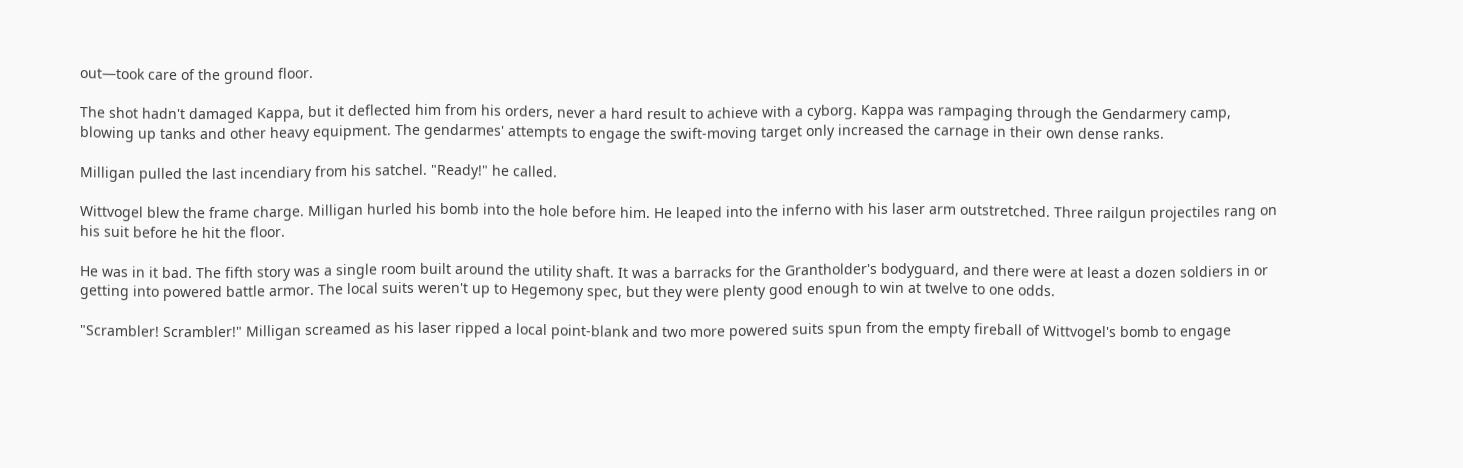out—took care of the ground floor.

The shot hadn't damaged Kappa, but it deflected him from his orders, never a hard result to achieve with a cyborg. Kappa was rampaging through the Gendarmery camp, blowing up tanks and other heavy equipment. The gendarmes' attempts to engage the swift-moving target only increased the carnage in their own dense ranks.

Milligan pulled the last incendiary from his satchel. "Ready!" he called.

Wittvogel blew the frame charge. Milligan hurled his bomb into the hole before him. He leaped into the inferno with his laser arm outstretched. Three railgun projectiles rang on his suit before he hit the floor.

He was in it bad. The fifth story was a single room built around the utility shaft. It was a barracks for the Grantholder's bodyguard, and there were at least a dozen soldiers in or getting into powered battle armor. The local suits weren't up to Hegemony spec, but they were plenty good enough to win at twelve to one odds.

"Scrambler! Scrambler!" Milligan screamed as his laser ripped a local point-blank and two more powered suits spun from the empty fireball of Wittvogel's bomb to engage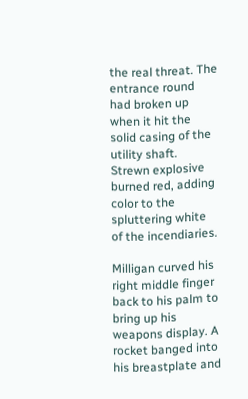the real threat. The entrance round had broken up when it hit the solid casing of the utility shaft. Strewn explosive burned red, adding color to the spluttering white of the incendiaries.

Milligan curved his right middle finger back to his palm to bring up his weapons display. A rocket banged into his breastplate and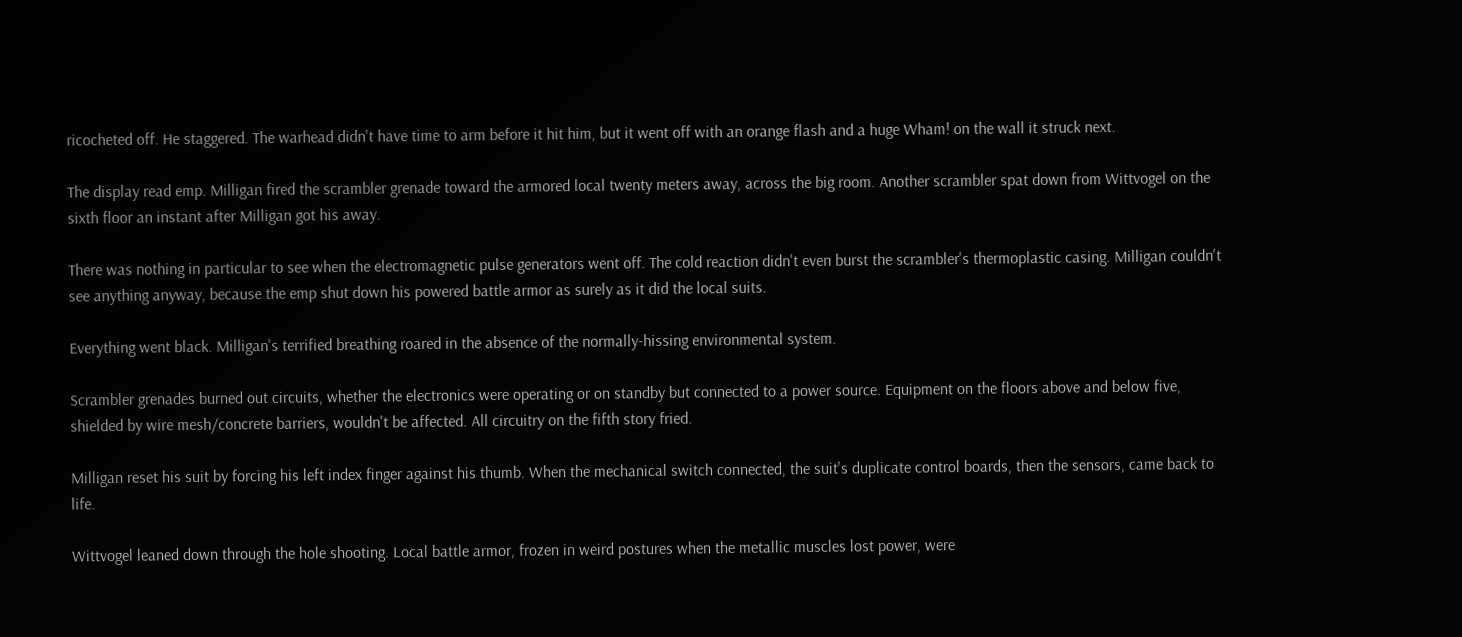ricocheted off. He staggered. The warhead didn't have time to arm before it hit him, but it went off with an orange flash and a huge Wham! on the wall it struck next.

The display read emp. Milligan fired the scrambler grenade toward the armored local twenty meters away, across the big room. Another scrambler spat down from Wittvogel on the sixth floor an instant after Milligan got his away.

There was nothing in particular to see when the electromagnetic pulse generators went off. The cold reaction didn't even burst the scrambler's thermoplastic casing. Milligan couldn't see anything anyway, because the emp shut down his powered battle armor as surely as it did the local suits.

Everything went black. Milligan's terrified breathing roared in the absence of the normally-hissing environmental system.

Scrambler grenades burned out circuits, whether the electronics were operating or on standby but connected to a power source. Equipment on the floors above and below five, shielded by wire mesh/concrete barriers, wouldn't be affected. All circuitry on the fifth story fried.

Milligan reset his suit by forcing his left index finger against his thumb. When the mechanical switch connected, the suit's duplicate control boards, then the sensors, came back to life.

Wittvogel leaned down through the hole shooting. Local battle armor, frozen in weird postures when the metallic muscles lost power, were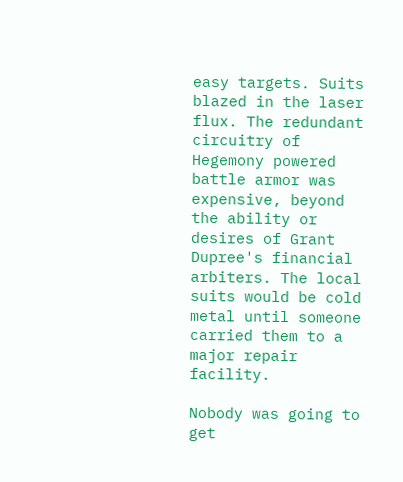easy targets. Suits blazed in the laser flux. The redundant circuitry of Hegemony powered battle armor was expensive, beyond the ability or desires of Grant Dupree's financial arbiters. The local suits would be cold metal until someone carried them to a major repair facility.

Nobody was going to get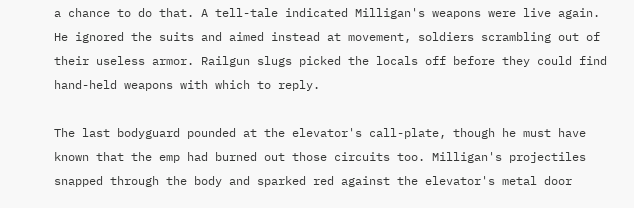a chance to do that. A tell-tale indicated Milligan's weapons were live again. He ignored the suits and aimed instead at movement, soldiers scrambling out of their useless armor. Railgun slugs picked the locals off before they could find hand-held weapons with which to reply.

The last bodyguard pounded at the elevator's call-plate, though he must have known that the emp had burned out those circuits too. Milligan's projectiles snapped through the body and sparked red against the elevator's metal door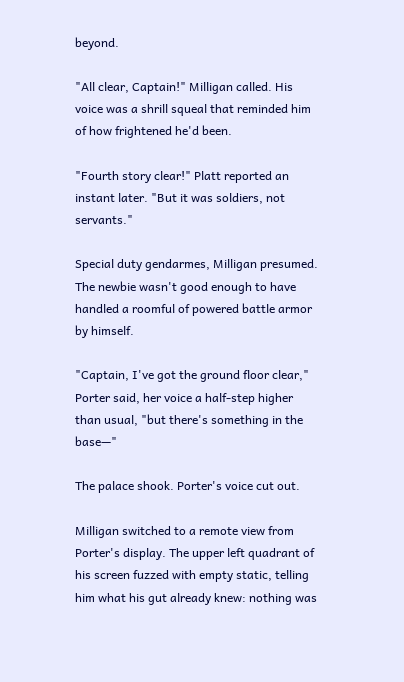beyond.

"All clear, Captain!" Milligan called. His voice was a shrill squeal that reminded him of how frightened he'd been.

"Fourth story clear!" Platt reported an instant later. "But it was soldiers, not servants."

Special duty gendarmes, Milligan presumed. The newbie wasn't good enough to have handled a roomful of powered battle armor by himself.

"Captain, I've got the ground floor clear," Porter said, her voice a half-step higher than usual, "but there's something in the base—"

The palace shook. Porter's voice cut out.

Milligan switched to a remote view from Porter's display. The upper left quadrant of his screen fuzzed with empty static, telling him what his gut already knew: nothing was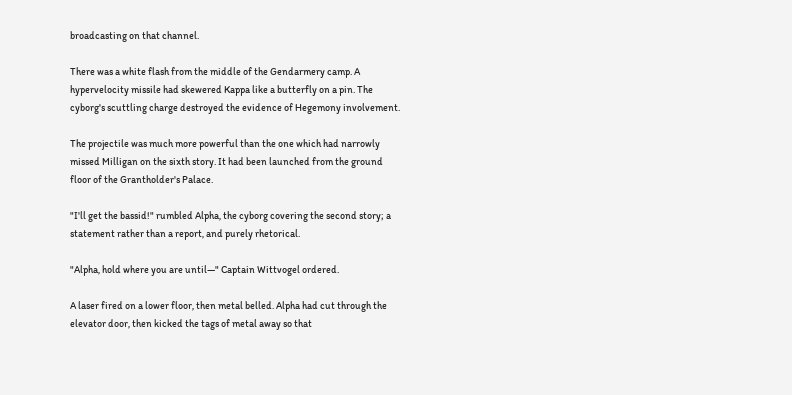broadcasting on that channel.

There was a white flash from the middle of the Gendarmery camp. A hypervelocity missile had skewered Kappa like a butterfly on a pin. The cyborg's scuttling charge destroyed the evidence of Hegemony involvement.

The projectile was much more powerful than the one which had narrowly missed Milligan on the sixth story. It had been launched from the ground floor of the Grantholder's Palace.

"I'll get the bassid!" rumbled Alpha, the cyborg covering the second story; a statement rather than a report, and purely rhetorical.

"Alpha, hold where you are until—" Captain Wittvogel ordered.

A laser fired on a lower floor, then metal belled. Alpha had cut through the elevator door, then kicked the tags of metal away so that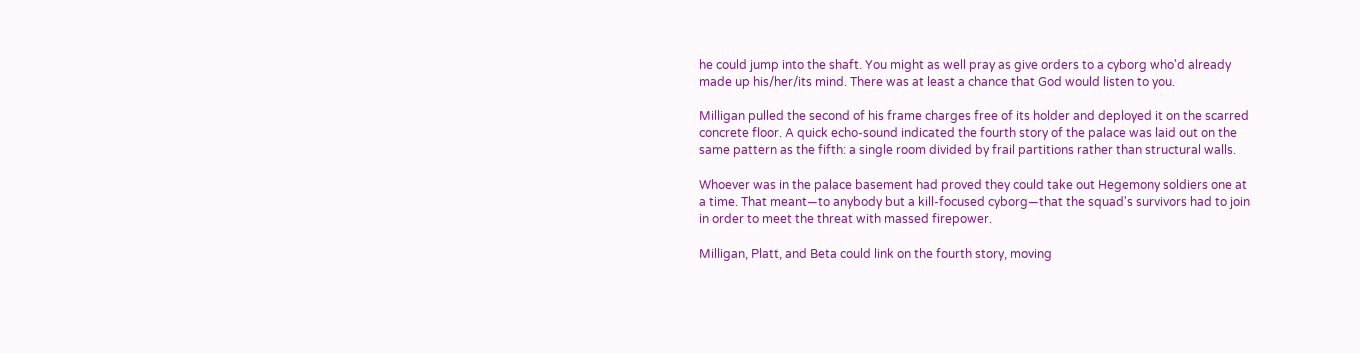he could jump into the shaft. You might as well pray as give orders to a cyborg who'd already made up his/her/its mind. There was at least a chance that God would listen to you.

Milligan pulled the second of his frame charges free of its holder and deployed it on the scarred concrete floor. A quick echo-sound indicated the fourth story of the palace was laid out on the same pattern as the fifth: a single room divided by frail partitions rather than structural walls.

Whoever was in the palace basement had proved they could take out Hegemony soldiers one at a time. That meant—to anybody but a kill-focused cyborg—that the squad's survivors had to join in order to meet the threat with massed firepower.

Milligan, Platt, and Beta could link on the fourth story, moving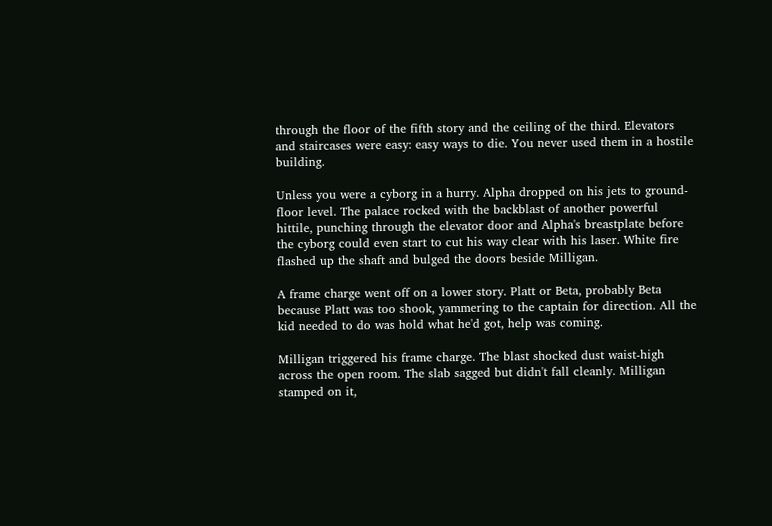through the floor of the fifth story and the ceiling of the third. Elevators and staircases were easy: easy ways to die. You never used them in a hostile building.

Unless you were a cyborg in a hurry. Alpha dropped on his jets to ground-floor level. The palace rocked with the backblast of another powerful hittile, punching through the elevator door and Alpha's breastplate before the cyborg could even start to cut his way clear with his laser. White fire flashed up the shaft and bulged the doors beside Milligan.

A frame charge went off on a lower story. Platt or Beta, probably Beta because Platt was too shook, yammering to the captain for direction. All the kid needed to do was hold what he'd got, help was coming.

Milligan triggered his frame charge. The blast shocked dust waist-high across the open room. The slab sagged but didn't fall cleanly. Milligan stamped on it,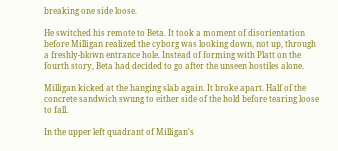breaking one side loose.

He switched his remote to Beta. It took a moment of disorientation before Milligan realized the cyborg was looking down, not up, through a freshly-blown entrance hole. Instead of forming with Platt on the fourth story, Beta had decided to go after the unseen hostiles alone.

Milligan kicked at the hanging slab again. It broke apart. Half of the concrete sandwich swung to either side of the hold before tearing loose to fall.

In the upper left quadrant of Milligan's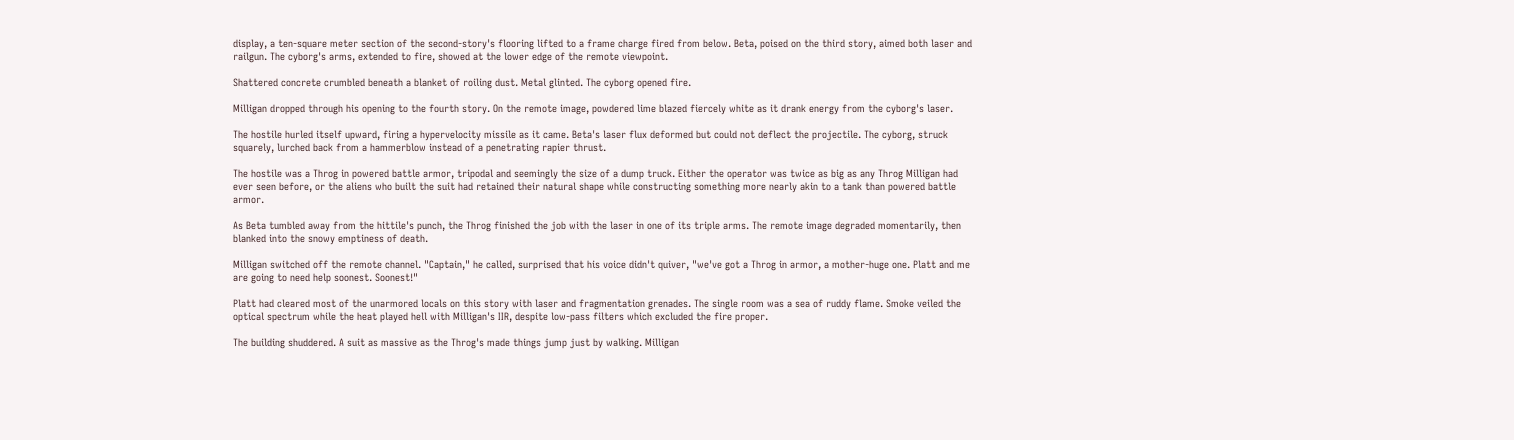display, a ten-square meter section of the second-story's flooring lifted to a frame charge fired from below. Beta, poised on the third story, aimed both laser and railgun. The cyborg's arms, extended to fire, showed at the lower edge of the remote viewpoint.

Shattered concrete crumbled beneath a blanket of roiling dust. Metal glinted. The cyborg opened fire.

Milligan dropped through his opening to the fourth story. On the remote image, powdered lime blazed fiercely white as it drank energy from the cyborg's laser.

The hostile hurled itself upward, firing a hypervelocity missile as it came. Beta's laser flux deformed but could not deflect the projectile. The cyborg, struck squarely, lurched back from a hammerblow instead of a penetrating rapier thrust.

The hostile was a Throg in powered battle armor, tripodal and seemingly the size of a dump truck. Either the operator was twice as big as any Throg Milligan had ever seen before, or the aliens who built the suit had retained their natural shape while constructing something more nearly akin to a tank than powered battle armor.

As Beta tumbled away from the hittile's punch, the Throg finished the job with the laser in one of its triple arms. The remote image degraded momentarily, then blanked into the snowy emptiness of death.

Milligan switched off the remote channel. "Captain," he called, surprised that his voice didn't quiver, "we've got a Throg in armor, a mother-huge one. Platt and me are going to need help soonest. Soonest!"

Platt had cleared most of the unarmored locals on this story with laser and fragmentation grenades. The single room was a sea of ruddy flame. Smoke veiled the optical spectrum while the heat played hell with Milligan's IIR, despite low-pass filters which excluded the fire proper.

The building shuddered. A suit as massive as the Throg's made things jump just by walking. Milligan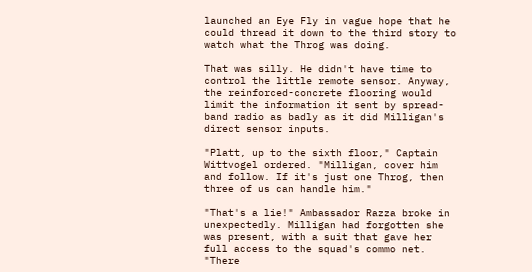launched an Eye Fly in vague hope that he could thread it down to the third story to watch what the Throg was doing.

That was silly. He didn't have time to control the little remote sensor. Anyway, the reinforced-concrete flooring would limit the information it sent by spread-band radio as badly as it did Milligan's direct sensor inputs.

"Platt, up to the sixth floor," Captain Wittvogel ordered. "Milligan, cover him and follow. If it's just one Throg, then three of us can handle him."

"That's a lie!" Ambassador Razza broke in unexpectedly. Milligan had forgotten she was present, with a suit that gave her full access to the squad's commo net. "There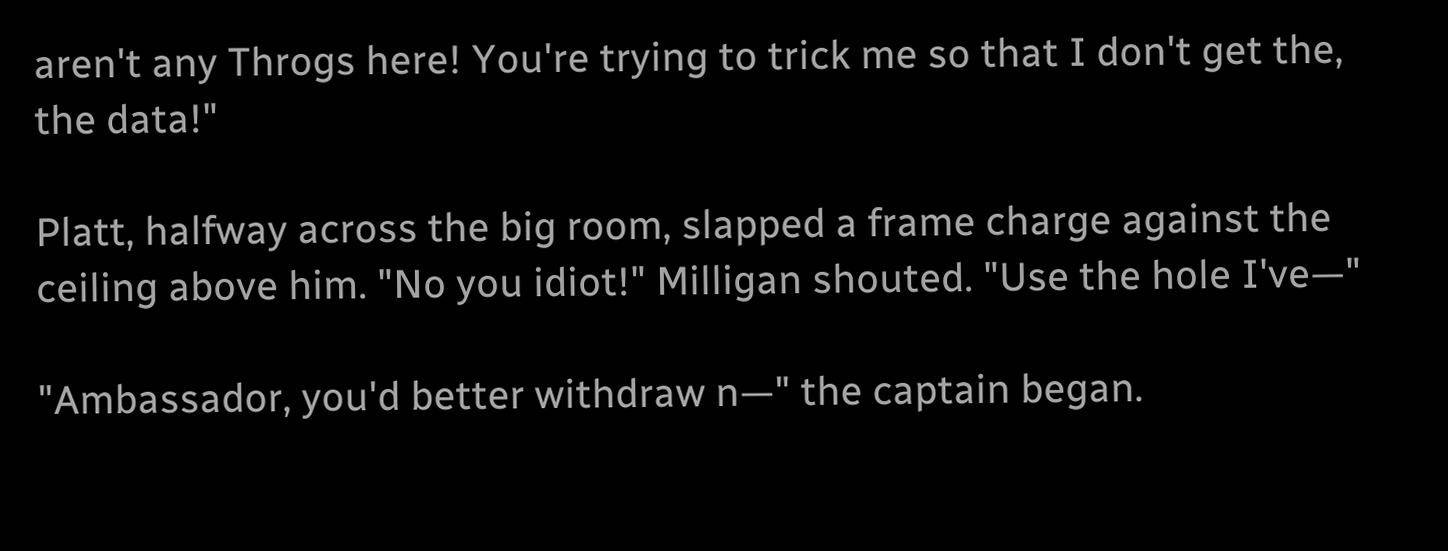aren't any Throgs here! You're trying to trick me so that I don't get the, the data!"

Platt, halfway across the big room, slapped a frame charge against the ceiling above him. "No you idiot!" Milligan shouted. "Use the hole I've—"

"Ambassador, you'd better withdraw n—" the captain began.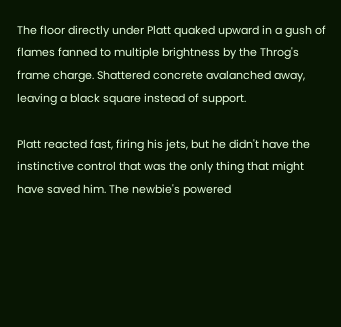The floor directly under Platt quaked upward in a gush of flames fanned to multiple brightness by the Throg's frame charge. Shattered concrete avalanched away, leaving a black square instead of support.

Platt reacted fast, firing his jets, but he didn't have the instinctive control that was the only thing that might have saved him. The newbie's powered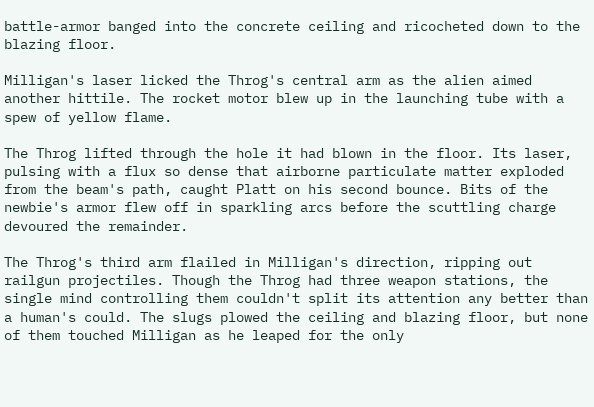battle-armor banged into the concrete ceiling and ricocheted down to the blazing floor.

Milligan's laser licked the Throg's central arm as the alien aimed another hittile. The rocket motor blew up in the launching tube with a spew of yellow flame.

The Throg lifted through the hole it had blown in the floor. Its laser, pulsing with a flux so dense that airborne particulate matter exploded from the beam's path, caught Platt on his second bounce. Bits of the newbie's armor flew off in sparkling arcs before the scuttling charge devoured the remainder.

The Throg's third arm flailed in Milligan's direction, ripping out railgun projectiles. Though the Throg had three weapon stations, the single mind controlling them couldn't split its attention any better than a human's could. The slugs plowed the ceiling and blazing floor, but none of them touched Milligan as he leaped for the only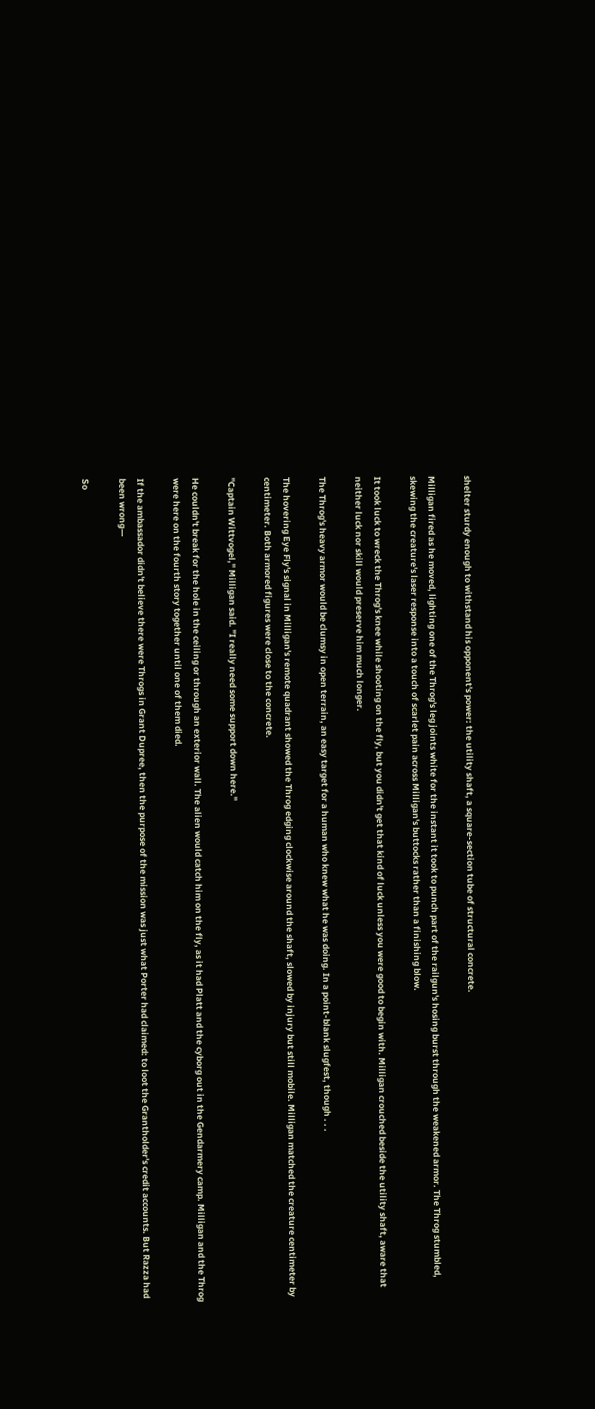shelter sturdy enough to withstand his opponent's power: the utility shaft, a square-section tube of structural concrete.

Milligan fired as he moved, lighting one of the Throg's leg joints white for the instant it took to punch part of the railgun's hosing burst through the weakened armor. The Throg stumbled, skewing the creature's laser response into a touch of scarlet pain across Milligan's buttocks rather than a finishing blow.

It took luck to wreck the Throg's knee while shooting on the fly, but you didn't get that kind of luck unless you were good to begin with. Milligan crouched beside the utility shaft, aware that neither luck nor skill would preserve him much longer.

The Throg's heavy armor would be clumsy in open terrain, an easy target for a human who knew what he was doing. In a point-blank slugfest, though . . .

The hovering Eye Fly's signal in Milligan's remote quadrant showed the Throg edging clockwise around the shaft, slowed by injury but still mobile. Milligan matched the creature centimeter by centimeter. Both armored figures were close to the concrete.

"Captain Wittvogel," Milligan said. "I really need some support down here."

He couldn't break for the hole in the ceiling or through an exterior wall. The alien would catch him on the fly, as it had Platt and the cyborg out in the Gendarmery camp. Milligan and the Throg were here on the fourth story together until one of them died.

If the ambassador didn't believe there were Throgs in Grant Dupree, then the purpose of the mission was just what Porter had claimed: to loot the Grantholder's credit accounts. But Razza had been wrong—

So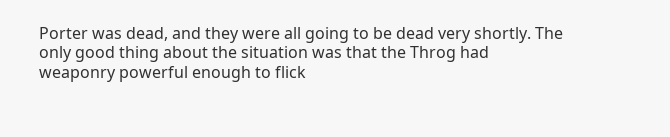Porter was dead, and they were all going to be dead very shortly. The only good thing about the situation was that the Throg had weaponry powerful enough to flick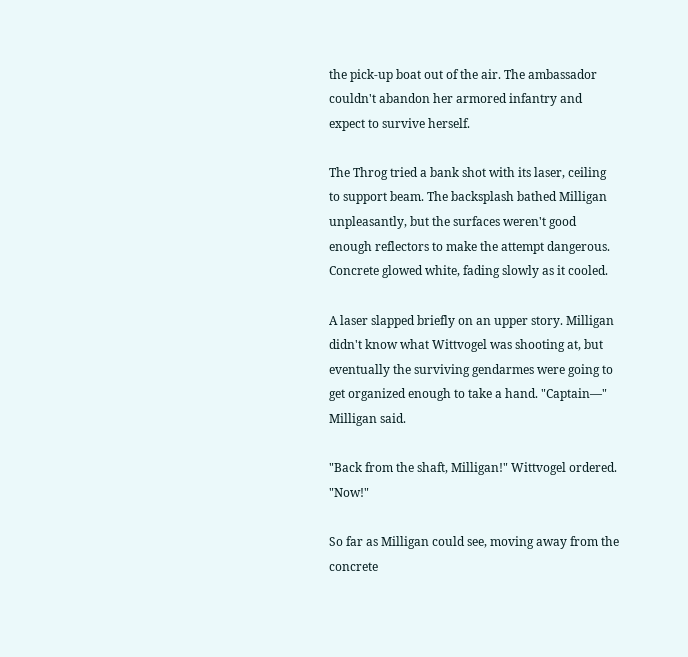the pick-up boat out of the air. The ambassador couldn't abandon her armored infantry and expect to survive herself.

The Throg tried a bank shot with its laser, ceiling to support beam. The backsplash bathed Milligan unpleasantly, but the surfaces weren't good enough reflectors to make the attempt dangerous. Concrete glowed white, fading slowly as it cooled.

A laser slapped briefly on an upper story. Milligan didn't know what Wittvogel was shooting at, but eventually the surviving gendarmes were going to get organized enough to take a hand. "Captain—" Milligan said.

"Back from the shaft, Milligan!" Wittvogel ordered. "Now!"

So far as Milligan could see, moving away from the concrete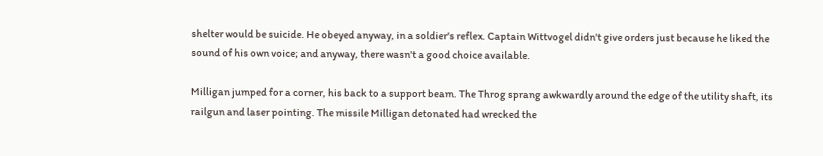shelter would be suicide. He obeyed anyway, in a soldier's reflex. Captain Wittvogel didn't give orders just because he liked the sound of his own voice; and anyway, there wasn't a good choice available.

Milligan jumped for a corner, his back to a support beam. The Throg sprang awkwardly around the edge of the utility shaft, its railgun and laser pointing. The missile Milligan detonated had wrecked the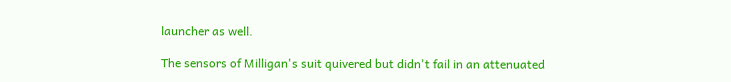launcher as well.

The sensors of Milligan's suit quivered but didn't fail in an attenuated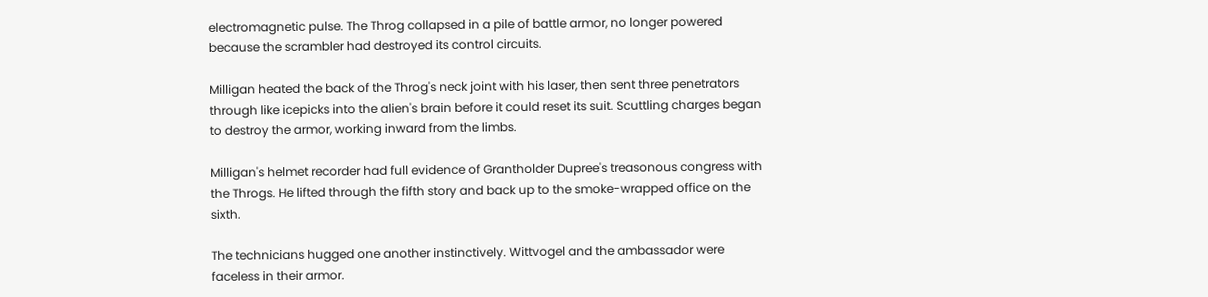electromagnetic pulse. The Throg collapsed in a pile of battle armor, no longer powered because the scrambler had destroyed its control circuits.

Milligan heated the back of the Throg's neck joint with his laser, then sent three penetrators through like icepicks into the alien's brain before it could reset its suit. Scuttling charges began to destroy the armor, working inward from the limbs.

Milligan's helmet recorder had full evidence of Grantholder Dupree's treasonous congress with the Throgs. He lifted through the fifth story and back up to the smoke-wrapped office on the sixth.

The technicians hugged one another instinctively. Wittvogel and the ambassador were faceless in their armor.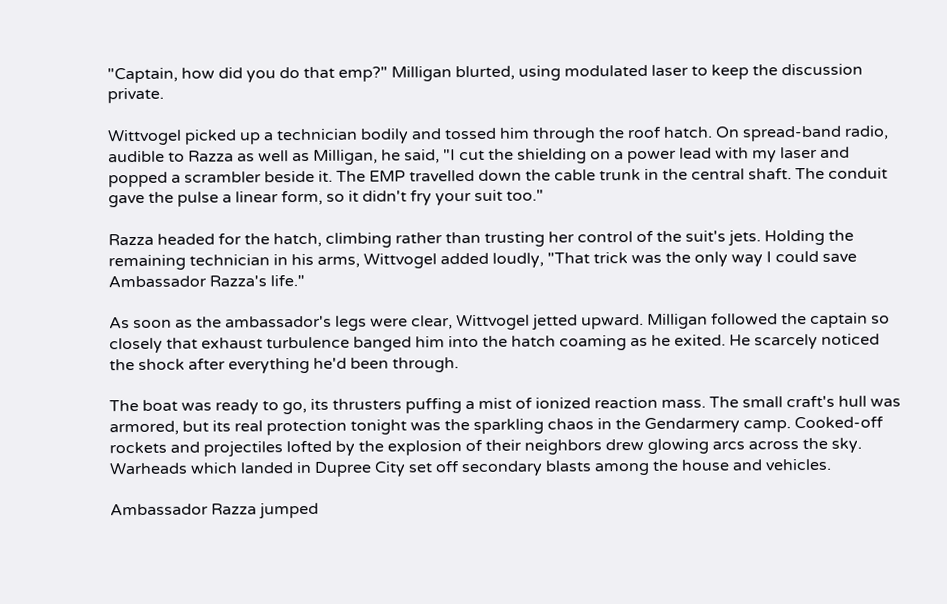"Captain, how did you do that emp?" Milligan blurted, using modulated laser to keep the discussion private.

Wittvogel picked up a technician bodily and tossed him through the roof hatch. On spread-band radio, audible to Razza as well as Milligan, he said, "I cut the shielding on a power lead with my laser and popped a scrambler beside it. The EMP travelled down the cable trunk in the central shaft. The conduit gave the pulse a linear form, so it didn't fry your suit too."

Razza headed for the hatch, climbing rather than trusting her control of the suit's jets. Holding the remaining technician in his arms, Wittvogel added loudly, "That trick was the only way I could save Ambassador Razza's life."

As soon as the ambassador's legs were clear, Wittvogel jetted upward. Milligan followed the captain so closely that exhaust turbulence banged him into the hatch coaming as he exited. He scarcely noticed the shock after everything he'd been through.

The boat was ready to go, its thrusters puffing a mist of ionized reaction mass. The small craft's hull was armored, but its real protection tonight was the sparkling chaos in the Gendarmery camp. Cooked-off rockets and projectiles lofted by the explosion of their neighbors drew glowing arcs across the sky. Warheads which landed in Dupree City set off secondary blasts among the house and vehicles.

Ambassador Razza jumped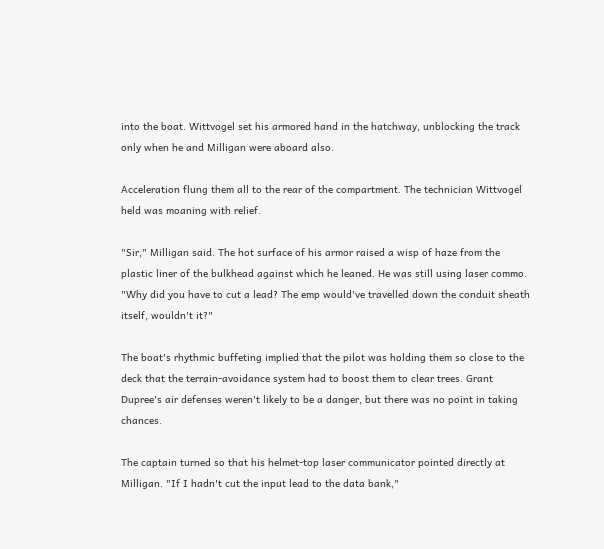into the boat. Wittvogel set his armored hand in the hatchway, unblocking the track only when he and Milligan were aboard also.

Acceleration flung them all to the rear of the compartment. The technician Wittvogel held was moaning with relief.

"Sir," Milligan said. The hot surface of his armor raised a wisp of haze from the plastic liner of the bulkhead against which he leaned. He was still using laser commo. "Why did you have to cut a lead? The emp would've travelled down the conduit sheath itself, wouldn't it?"

The boat's rhythmic buffeting implied that the pilot was holding them so close to the deck that the terrain-avoidance system had to boost them to clear trees. Grant Dupree's air defenses weren't likely to be a danger, but there was no point in taking chances.

The captain turned so that his helmet-top laser communicator pointed directly at Milligan. "If I hadn't cut the input lead to the data bank,"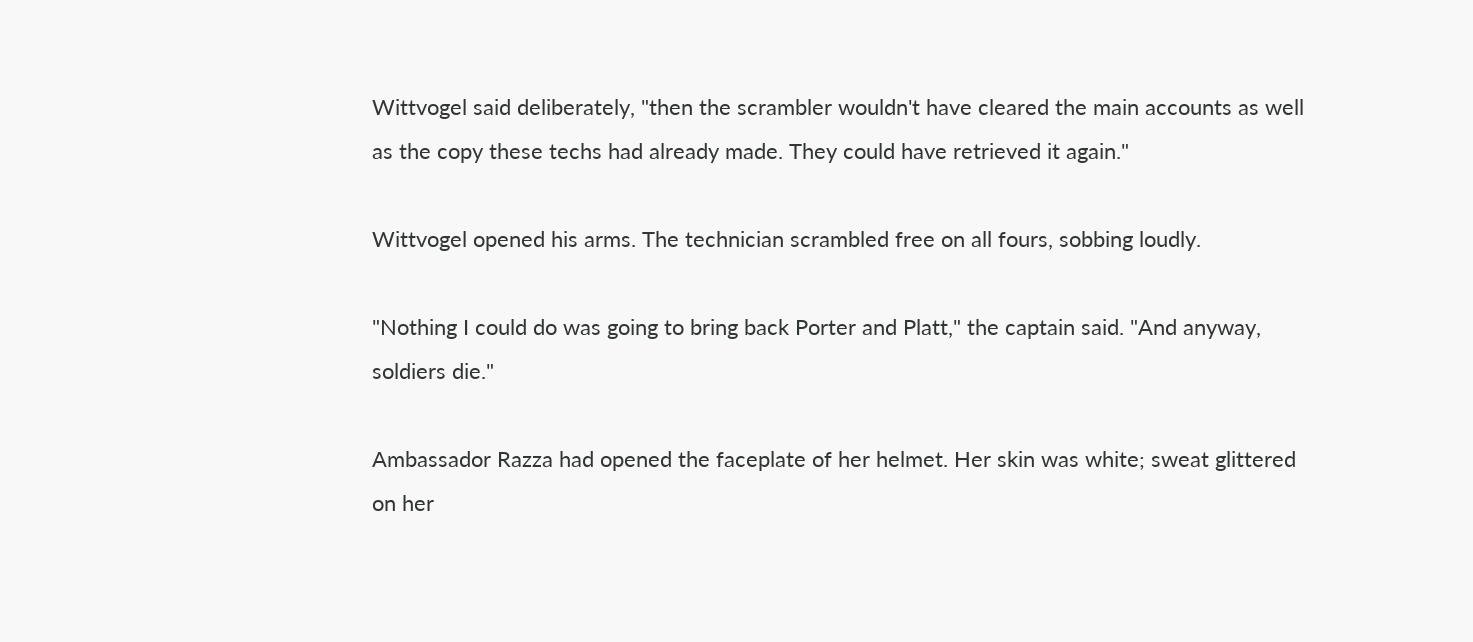Wittvogel said deliberately, "then the scrambler wouldn't have cleared the main accounts as well as the copy these techs had already made. They could have retrieved it again."

Wittvogel opened his arms. The technician scrambled free on all fours, sobbing loudly.

"Nothing I could do was going to bring back Porter and Platt," the captain said. "And anyway, soldiers die."

Ambassador Razza had opened the faceplate of her helmet. Her skin was white; sweat glittered on her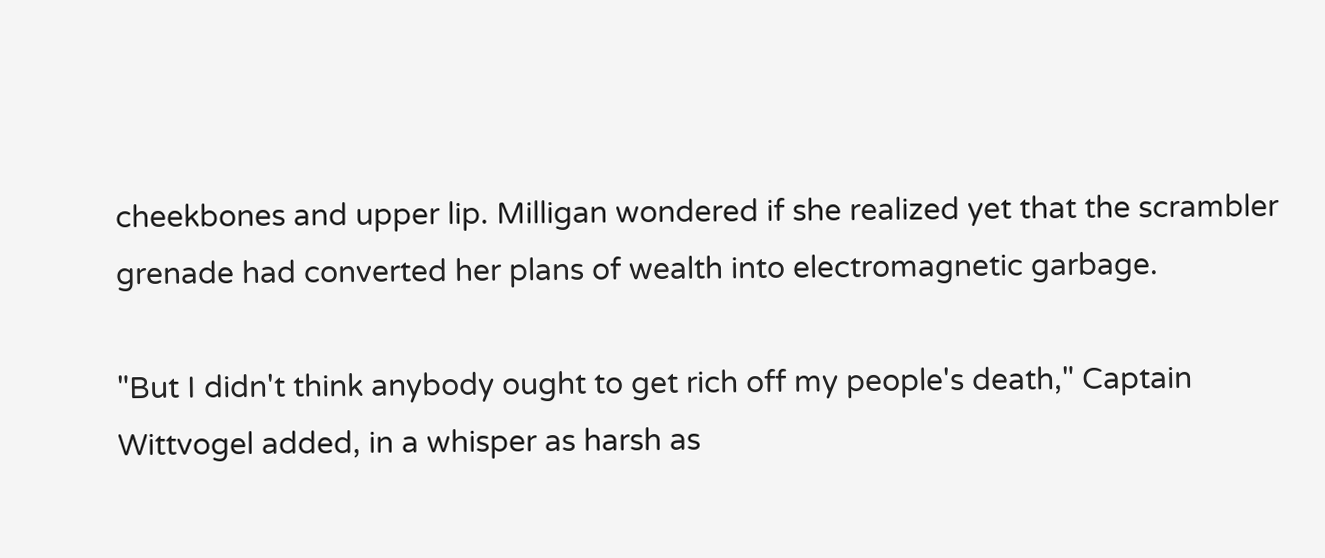cheekbones and upper lip. Milligan wondered if she realized yet that the scrambler grenade had converted her plans of wealth into electromagnetic garbage.

"But I didn't think anybody ought to get rich off my people's death," Captain Wittvogel added, in a whisper as harsh as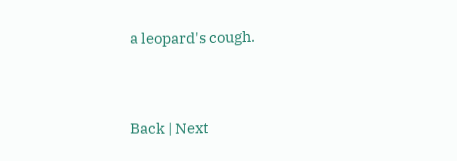a leopard's cough.


Back | Next